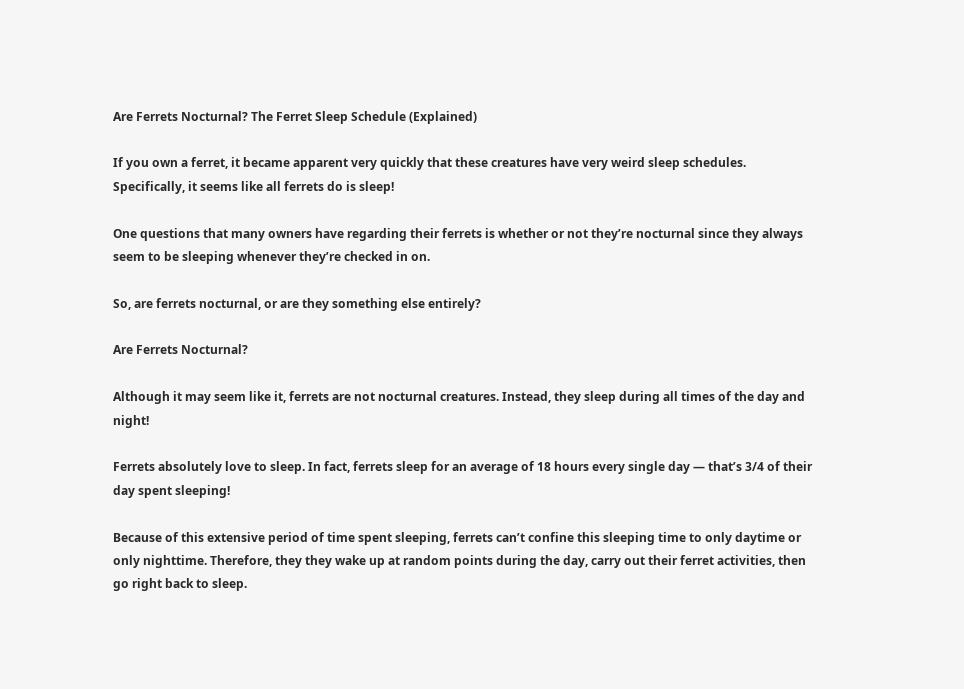Are Ferrets Nocturnal? The Ferret Sleep Schedule (Explained)

If you own a ferret, it became apparent very quickly that these creatures have very weird sleep schedules. Specifically, it seems like all ferrets do is sleep!

One questions that many owners have regarding their ferrets is whether or not they’re nocturnal since they always seem to be sleeping whenever they’re checked in on.

So, are ferrets nocturnal, or are they something else entirely?

Are Ferrets Nocturnal?

Although it may seem like it, ferrets are not nocturnal creatures. Instead, they sleep during all times of the day and night!

Ferrets absolutely love to sleep. In fact, ferrets sleep for an average of 18 hours every single day — that’s 3/4 of their day spent sleeping!

Because of this extensive period of time spent sleeping, ferrets can’t confine this sleeping time to only daytime or only nighttime. Therefore, they they wake up at random points during the day, carry out their ferret activities, then go right back to sleep.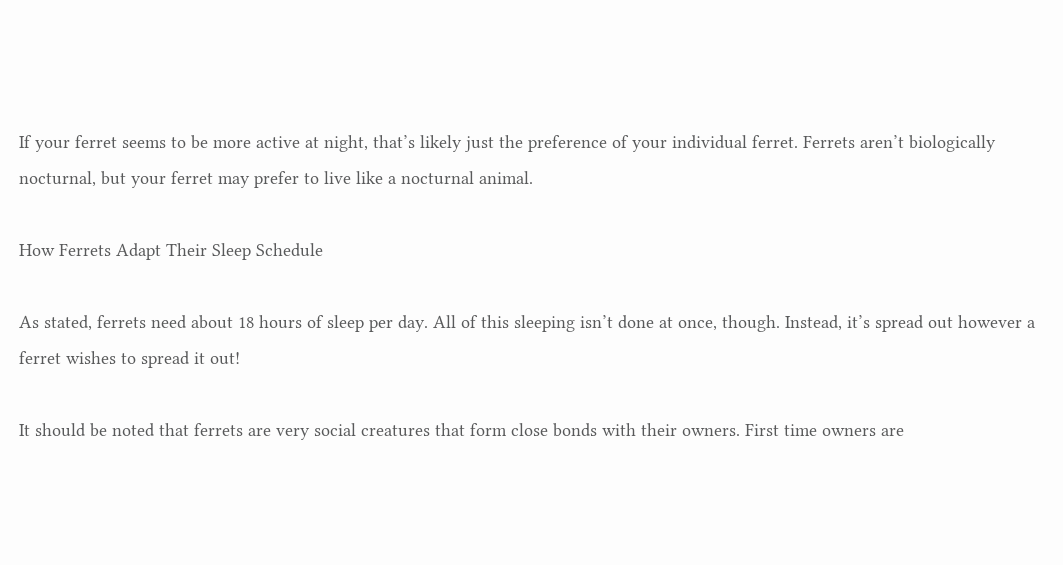If your ferret seems to be more active at night, that’s likely just the preference of your individual ferret. Ferrets aren’t biologically nocturnal, but your ferret may prefer to live like a nocturnal animal.

How Ferrets Adapt Their Sleep Schedule

As stated, ferrets need about 18 hours of sleep per day. All of this sleeping isn’t done at once, though. Instead, it’s spread out however a ferret wishes to spread it out!

It should be noted that ferrets are very social creatures that form close bonds with their owners. First time owners are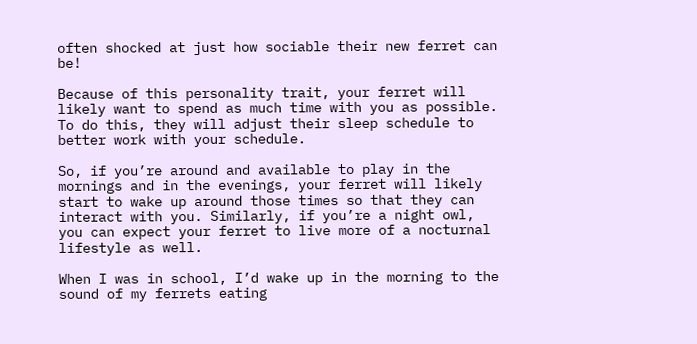often shocked at just how sociable their new ferret can be!

Because of this personality trait, your ferret will likely want to spend as much time with you as possible. To do this, they will adjust their sleep schedule to better work with your schedule.

So, if you’re around and available to play in the mornings and in the evenings, your ferret will likely start to wake up around those times so that they can interact with you. Similarly, if you’re a night owl, you can expect your ferret to live more of a nocturnal lifestyle as well.

When I was in school, I’d wake up in the morning to the sound of my ferrets eating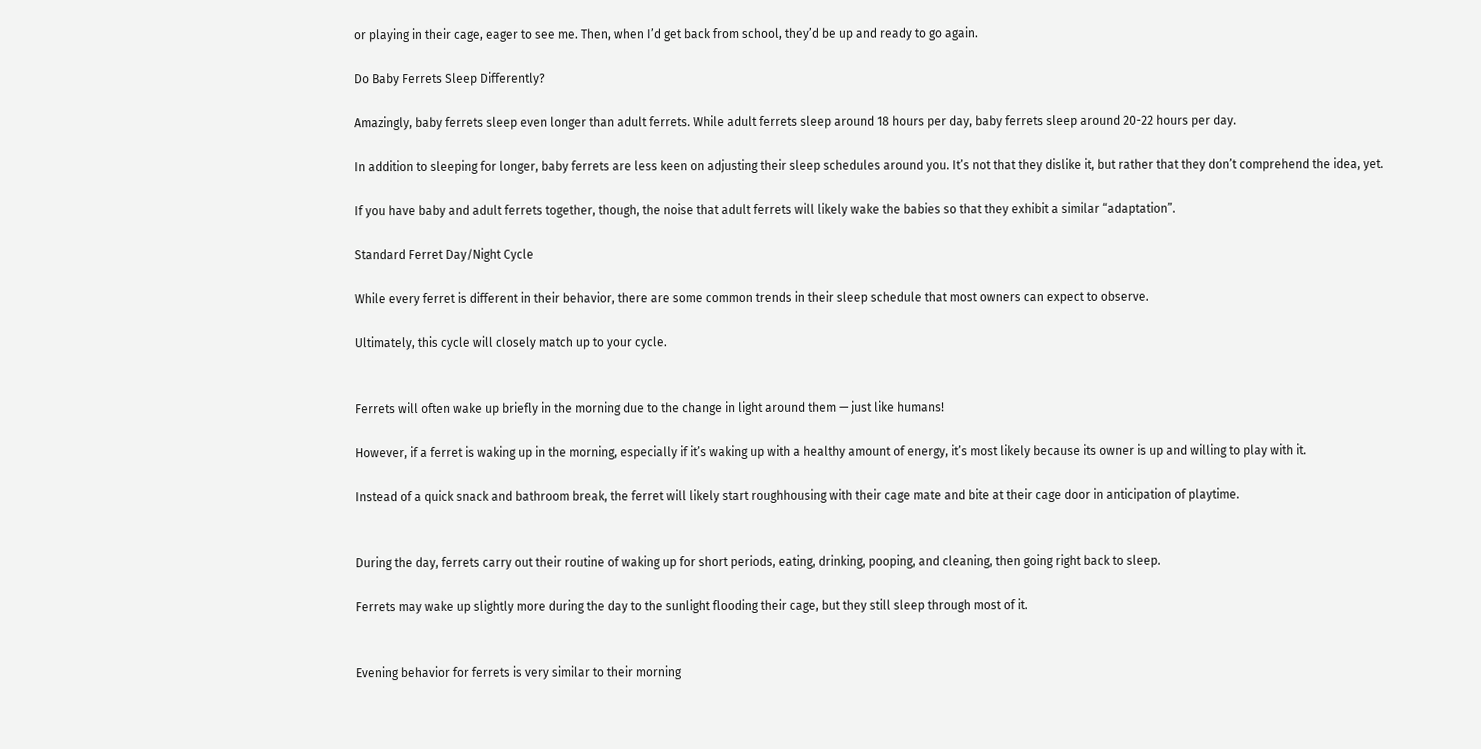or playing in their cage, eager to see me. Then, when I’d get back from school, they’d be up and ready to go again.

Do Baby Ferrets Sleep Differently?

Amazingly, baby ferrets sleep even longer than adult ferrets. While adult ferrets sleep around 18 hours per day, baby ferrets sleep around 20-22 hours per day.

In addition to sleeping for longer, baby ferrets are less keen on adjusting their sleep schedules around you. It’s not that they dislike it, but rather that they don’t comprehend the idea, yet.

If you have baby and adult ferrets together, though, the noise that adult ferrets will likely wake the babies so that they exhibit a similar “adaptation”.

Standard Ferret Day/Night Cycle

While every ferret is different in their behavior, there are some common trends in their sleep schedule that most owners can expect to observe.

Ultimately, this cycle will closely match up to your cycle.


Ferrets will often wake up briefly in the morning due to the change in light around them — just like humans!

However, if a ferret is waking up in the morning, especially if it’s waking up with a healthy amount of energy, it’s most likely because its owner is up and willing to play with it.

Instead of a quick snack and bathroom break, the ferret will likely start roughhousing with their cage mate and bite at their cage door in anticipation of playtime.


During the day, ferrets carry out their routine of waking up for short periods, eating, drinking, pooping, and cleaning, then going right back to sleep.

Ferrets may wake up slightly more during the day to the sunlight flooding their cage, but they still sleep through most of it.


Evening behavior for ferrets is very similar to their morning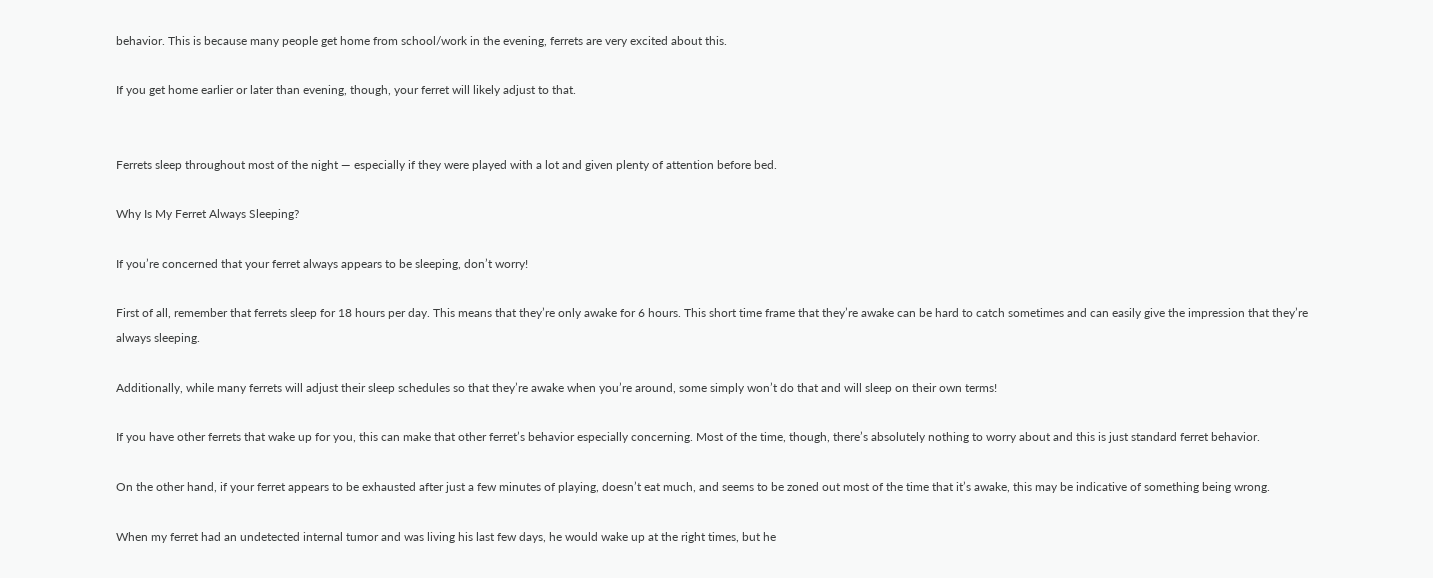behavior. This is because many people get home from school/work in the evening, ferrets are very excited about this.

If you get home earlier or later than evening, though, your ferret will likely adjust to that.


Ferrets sleep throughout most of the night — especially if they were played with a lot and given plenty of attention before bed.

Why Is My Ferret Always Sleeping?

If you’re concerned that your ferret always appears to be sleeping, don’t worry!

First of all, remember that ferrets sleep for 18 hours per day. This means that they’re only awake for 6 hours. This short time frame that they’re awake can be hard to catch sometimes and can easily give the impression that they’re always sleeping.

Additionally, while many ferrets will adjust their sleep schedules so that they’re awake when you’re around, some simply won’t do that and will sleep on their own terms!

If you have other ferrets that wake up for you, this can make that other ferret’s behavior especially concerning. Most of the time, though, there’s absolutely nothing to worry about and this is just standard ferret behavior.

On the other hand, if your ferret appears to be exhausted after just a few minutes of playing, doesn’t eat much, and seems to be zoned out most of the time that it’s awake, this may be indicative of something being wrong.

When my ferret had an undetected internal tumor and was living his last few days, he would wake up at the right times, but he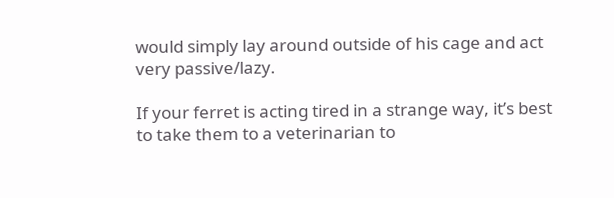would simply lay around outside of his cage and act very passive/lazy.

If your ferret is acting tired in a strange way, it’s best to take them to a veterinarian to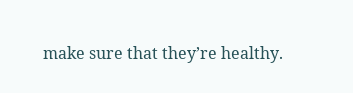make sure that they’re healthy.